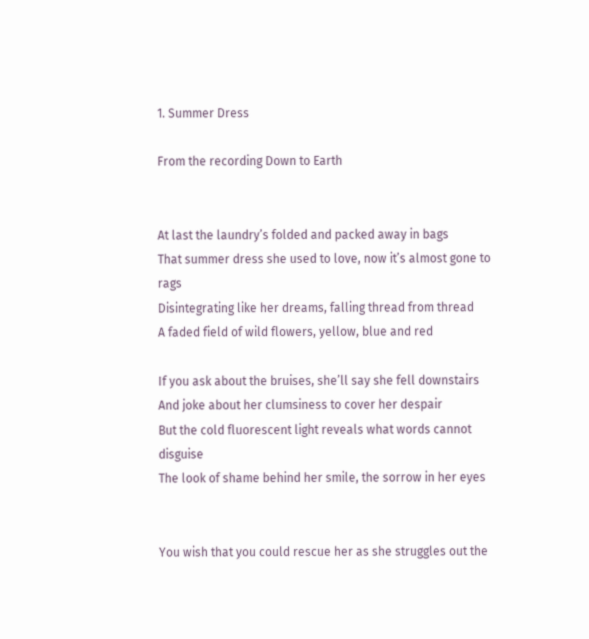1. Summer Dress

From the recording Down to Earth


At last the laundry’s folded and packed away in bags
That summer dress she used to love, now it’s almost gone to rags
Disintegrating like her dreams, falling thread from thread
A faded field of wild flowers, yellow, blue and red

If you ask about the bruises, she’ll say she fell downstairs
And joke about her clumsiness to cover her despair
But the cold fluorescent light reveals what words cannot disguise
The look of shame behind her smile, the sorrow in her eyes


You wish that you could rescue her as she struggles out the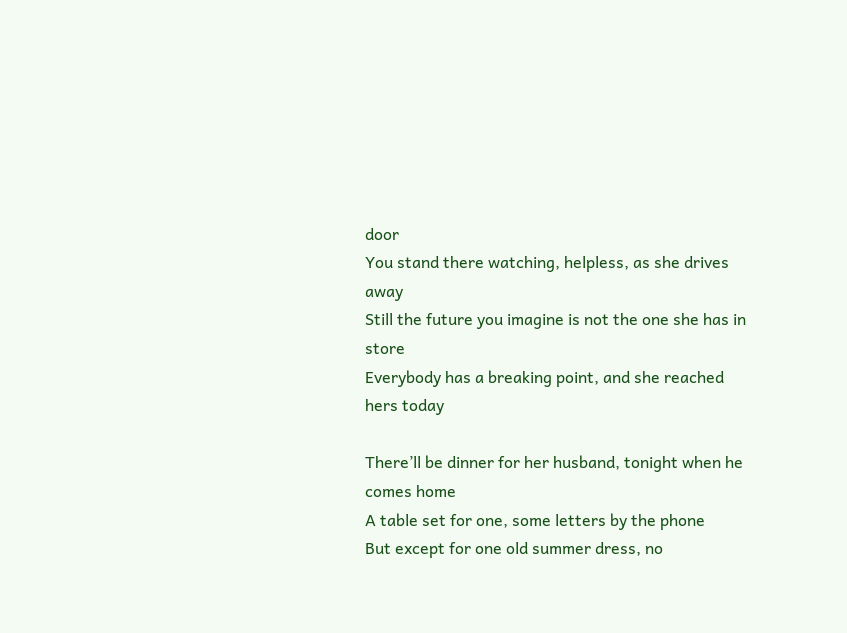door
You stand there watching, helpless, as she drives away
Still the future you imagine is not the one she has in store
Everybody has a breaking point, and she reached hers today

There’ll be dinner for her husband, tonight when he comes home
A table set for one, some letters by the phone
But except for one old summer dress, no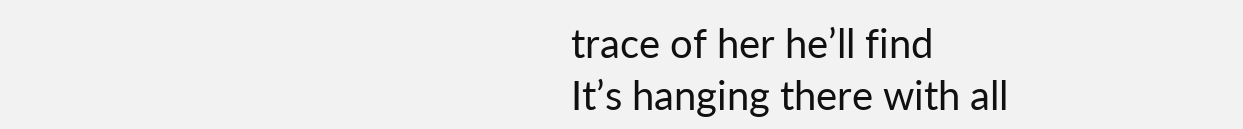trace of her he’ll find
It’s hanging there with all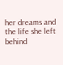her dreams and the life she left behind